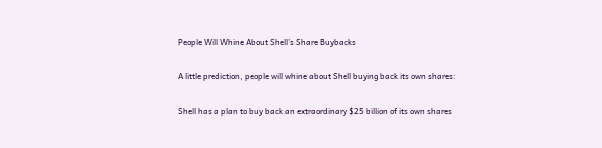People Will Whine About Shell’s Share Buybacks

A little prediction, people will whine about Shell buying back its own shares:

Shell has a plan to buy back an extraordinary $25 billion of its own shares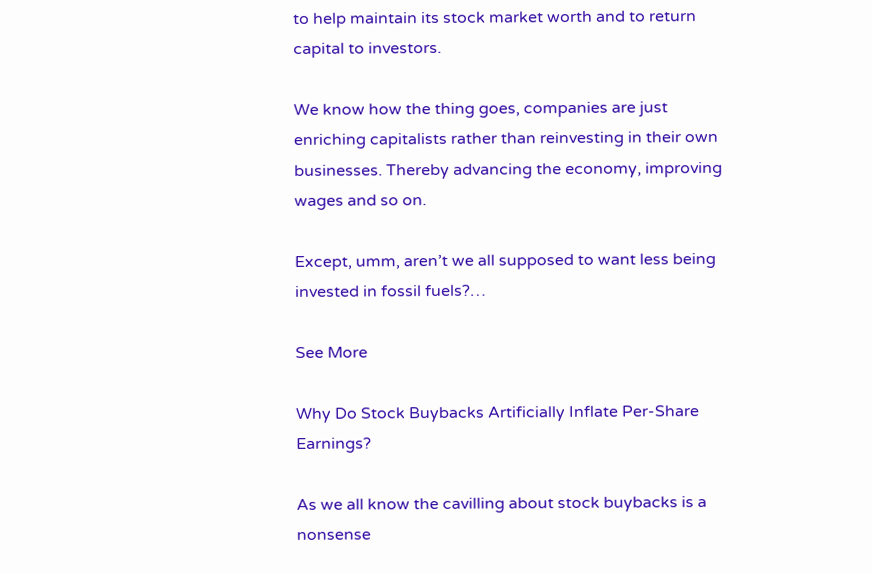to help maintain its stock market worth and to return capital to investors.

We know how the thing goes, companies are just enriching capitalists rather than reinvesting in their own businesses. Thereby advancing the economy, improving wages and so on.

Except, umm, aren’t we all supposed to want less being invested in fossil fuels?…

See More

Why Do Stock Buybacks Artificially Inflate Per-Share Earnings?

As we all know the cavilling about stock buybacks is a nonsense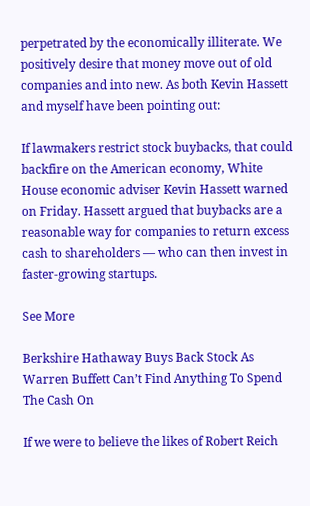perpetrated by the economically illiterate. We positively desire that money move out of old companies and into new. As both Kevin Hassett and myself have been pointing out:

If lawmakers restrict stock buybacks, that could backfire on the American economy, White House economic adviser Kevin Hassett warned on Friday. Hassett argued that buybacks are a reasonable way for companies to return excess cash to shareholders — who can then invest in faster-growing startups.

See More

Berkshire Hathaway Buys Back Stock As Warren Buffett Can’t Find Anything To Spend The Cash On

If we were to believe the likes of Robert Reich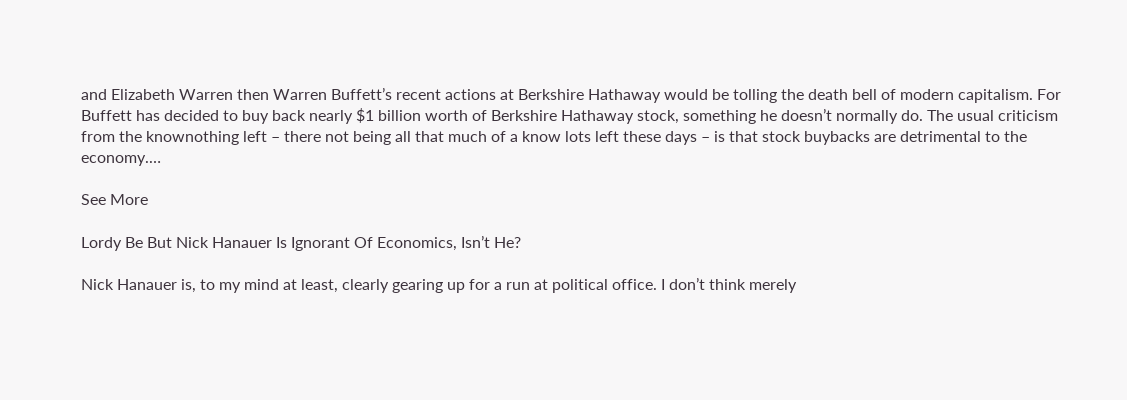and Elizabeth Warren then Warren Buffett’s recent actions at Berkshire Hathaway would be tolling the death bell of modern capitalism. For Buffett has decided to buy back nearly $1 billion worth of Berkshire Hathaway stock, something he doesn’t normally do. The usual criticism from the knownothing left – there not being all that much of a know lots left these days – is that stock buybacks are detrimental to the economy.…

See More

Lordy Be But Nick Hanauer Is Ignorant Of Economics, Isn’t He?

Nick Hanauer is, to my mind at least, clearly gearing up for a run at political office. I don’t think merely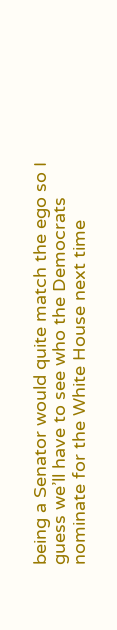being a Senator would quite match the ego so I guess we’ll have to see who the Democrats nominate for the White House next time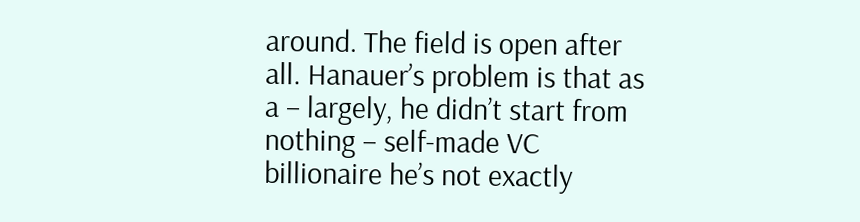around. The field is open after all. Hanauer’s problem is that as a – largely, he didn’t start from nothing – self-made VC billionaire he’s not exactly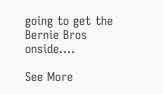going to get the Bernie Bros onside.…

See More